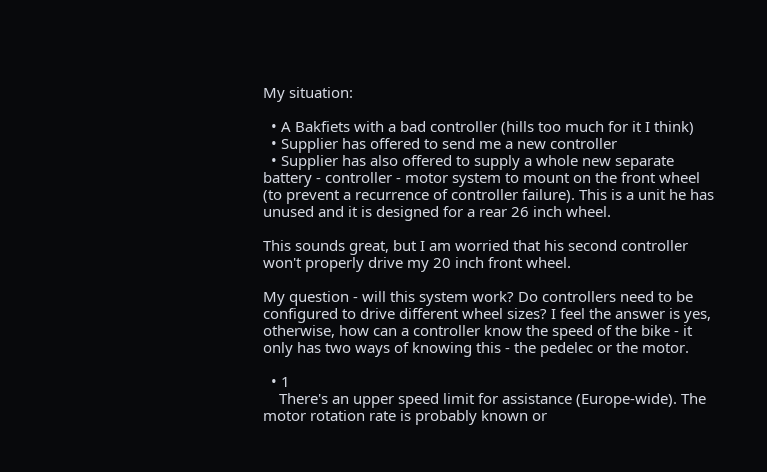My situation:

  • A Bakfiets with a bad controller (hills too much for it I think)
  • Supplier has offered to send me a new controller
  • Supplier has also offered to supply a whole new separate battery - controller - motor system to mount on the front wheel (to prevent a recurrence of controller failure). This is a unit he has unused and it is designed for a rear 26 inch wheel.

This sounds great, but I am worried that his second controller won't properly drive my 20 inch front wheel.

My question - will this system work? Do controllers need to be configured to drive different wheel sizes? I feel the answer is yes, otherwise, how can a controller know the speed of the bike - it only has two ways of knowing this - the pedelec or the motor.

  • 1
    There's an upper speed limit for assistance (Europe-wide). The motor rotation rate is probably known or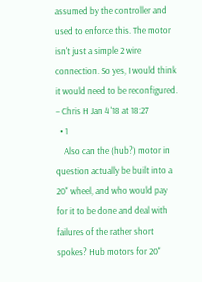assumed by the controller and used to enforce this. The motor isn't just a simple 2 wire connection. So yes, I would think it would need to be reconfigured. – Chris H Jan 4 '18 at 18:27
  • 1
    Also can the (hub?) motor in question actually be built into a 20" wheel, and who would pay for it to be done and deal with failures of the rather short spokes? Hub motors for 20"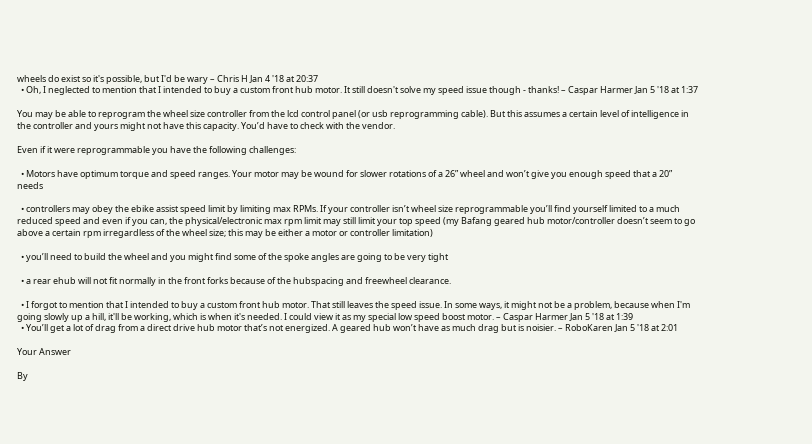wheels do exist so it's possible, but I'd be wary – Chris H Jan 4 '18 at 20:37
  • Oh, I neglected to mention that I intended to buy a custom front hub motor. It still doesn't solve my speed issue though - thanks! – Caspar Harmer Jan 5 '18 at 1:37

You may be able to reprogram the wheel size controller from the lcd control panel (or usb reprogramming cable). But this assumes a certain level of intelligence in the controller and yours might not have this capacity. You’d have to check with the vendor.

Even if it were reprogrammable you have the following challenges:

  • Motors have optimum torque and speed ranges. Your motor may be wound for slower rotations of a 26” wheel and won’t give you enough speed that a 20” needs

  • controllers may obey the ebike assist speed limit by limiting max RPMs. If your controller isn’t wheel size reprogrammable you’ll find yourself limited to a much reduced speed and even if you can, the physical/electronic max rpm limit may still limit your top speed (my Bafang geared hub motor/controller doesn’t seem to go above a certain rpm irregardless of the wheel size; this may be either a motor or controller limitation)

  • you’ll need to build the wheel and you might find some of the spoke angles are going to be very tight

  • a rear ehub will not fit normally in the front forks because of the hubspacing and freewheel clearance.

  • I forgot to mention that I intended to buy a custom front hub motor. That still leaves the speed issue. In some ways, it might not be a problem, because when I'm going slowly up a hill, it'll be working, which is when it's needed. I could view it as my special low speed boost motor. – Caspar Harmer Jan 5 '18 at 1:39
  • You’ll get a lot of drag from a direct drive hub motor that’s not energized. A geared hub won’t have as much drag but is noisier. – RoboKaren Jan 5 '18 at 2:01

Your Answer

By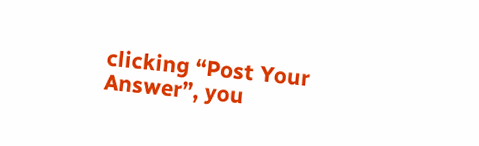clicking “Post Your Answer”, you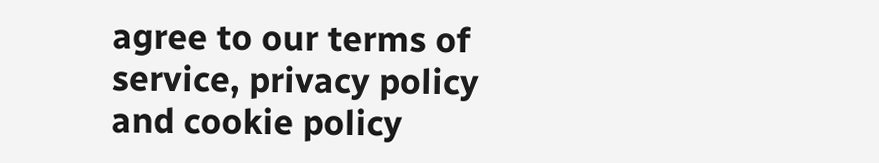agree to our terms of service, privacy policy and cookie policy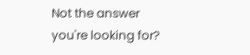Not the answer you're looking for?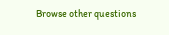Browse other questions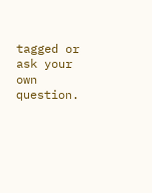tagged or ask your own question.